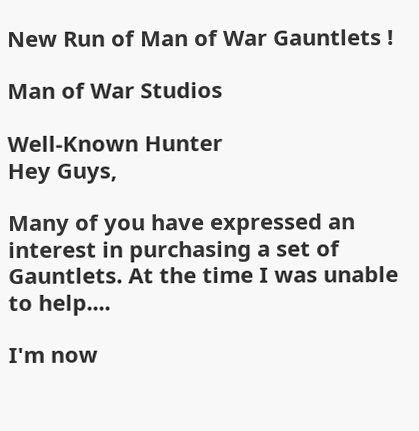New Run of Man of War Gauntlets !

Man of War Studios

Well-Known Hunter
Hey Guys,

Many of you have expressed an interest in purchasing a set of Gauntlets. At the time I was unable to help....

I'm now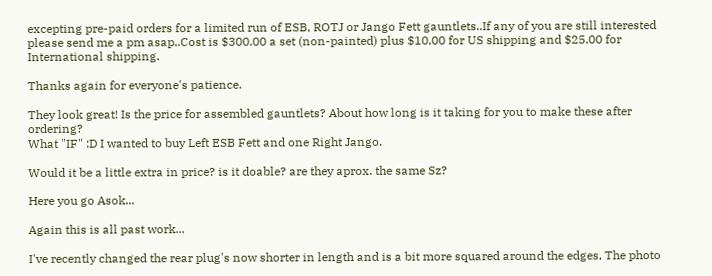excepting pre-paid orders for a limited run of ESB, ROTJ or Jango Fett gauntlets..If any of you are still interested please send me a pm asap..Cost is $300.00 a set (non-painted) plus $10.00 for US shipping and $25.00 for International shipping.

Thanks again for everyone's patience.

They look great! Is the price for assembled gauntlets? About how long is it taking for you to make these after ordering?
What "IF" :D I wanted to buy Left ESB Fett and one Right Jango.

Would it be a little extra in price? is it doable? are they aprox. the same Sz?

Here you go Asok...

Again this is all past work...

I've recently changed the rear plug's now shorter in length and is a bit more squared around the edges, The photo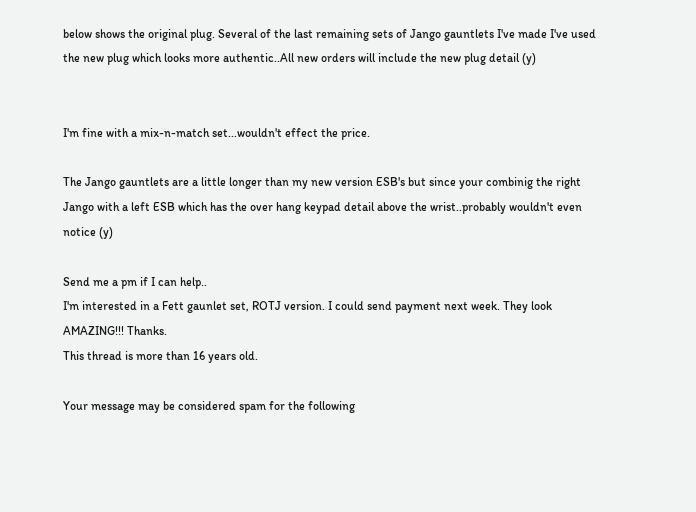below shows the original plug. Several of the last remaining sets of Jango gauntlets I've made I've used the new plug which looks more authentic..All new orders will include the new plug detail (y)


I'm fine with a mix-n-match set...wouldn't effect the price.

The Jango gauntlets are a little longer than my new version ESB's but since your combinig the right Jango with a left ESB which has the over hang keypad detail above the wrist..probably wouldn't even notice (y)

Send me a pm if I can help..
I'm interested in a Fett gaunlet set, ROTJ version. I could send payment next week. They look AMAZING!!! Thanks.
This thread is more than 16 years old.

Your message may be considered spam for the following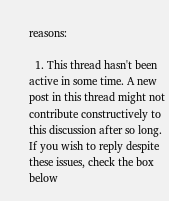reasons:

  1. This thread hasn't been active in some time. A new post in this thread might not contribute constructively to this discussion after so long.
If you wish to reply despite these issues, check the box below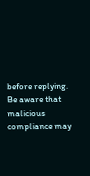before replying.
Be aware that malicious compliance may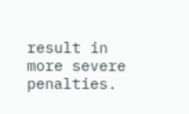result in more severe penalties.